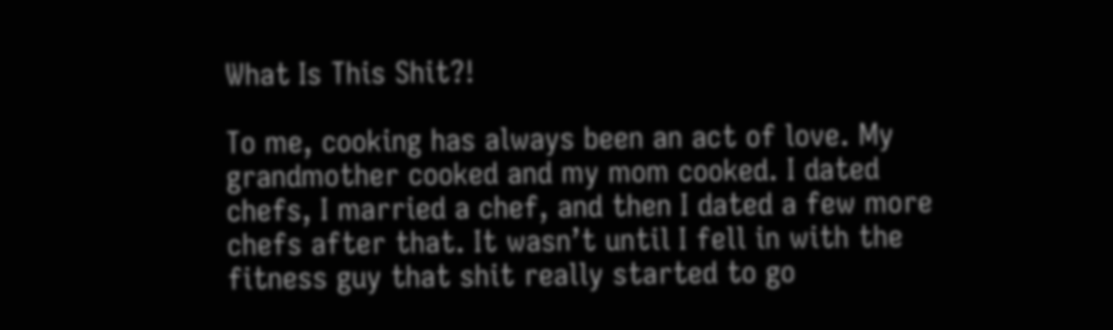What Is This Shit?!

To me, cooking has always been an act of love. My grandmother cooked and my mom cooked. I dated chefs, I married a chef, and then I dated a few more chefs after that. It wasn’t until I fell in with the fitness guy that shit really started to go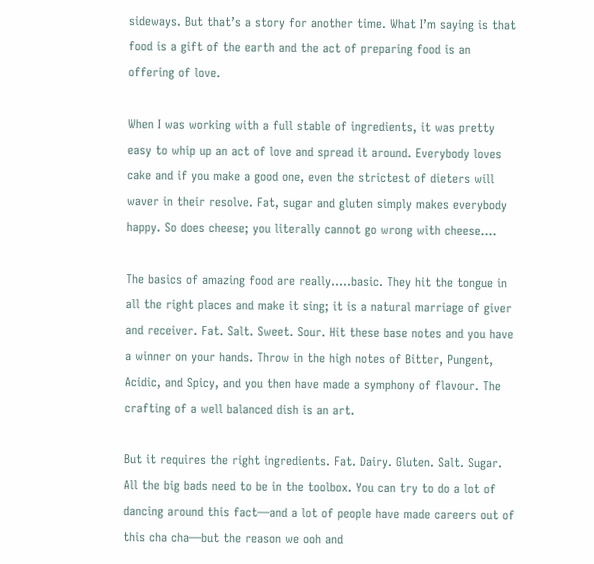sideways. But that’s a story for another time. What I’m saying is that food is a gift of the earth and the act of preparing food is an offering of love.

When I was working with a full stable of ingredients, it was pretty easy to whip up an act of love and spread it around. Everybody loves cake and if you make a good one, even the strictest of dieters will waver in their resolve. Fat, sugar and gluten simply makes everybody happy. So does cheese; you literally cannot go wrong with cheese….

The basics of amazing food are really…..basic. They hit the tongue in all the right places and make it sing; it is a natural marriage of giver and receiver. Fat. Salt. Sweet. Sour. Hit these base notes and you have a winner on your hands. Throw in the high notes of Bitter, Pungent, Acidic, and Spicy, and you then have made a symphony of flavour. The crafting of a well balanced dish is an art.

But it requires the right ingredients. Fat. Dairy. Gluten. Salt. Sugar. All the big bads need to be in the toolbox. You can try to do a lot of dancing around this fact—and a lot of people have made careers out of this cha cha—but the reason we ooh and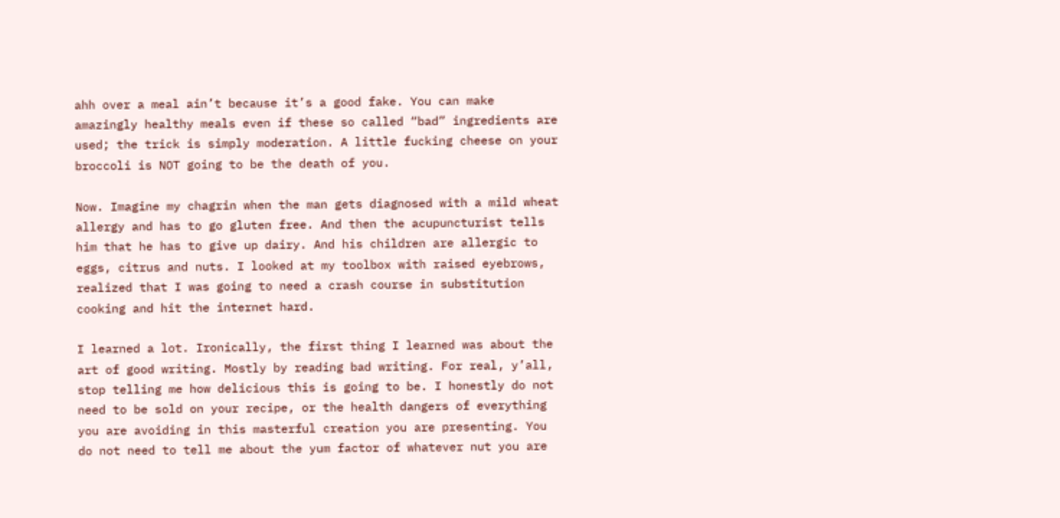ahh over a meal ain’t because it’s a good fake. You can make amazingly healthy meals even if these so called “bad” ingredients are used; the trick is simply moderation. A little fucking cheese on your broccoli is NOT going to be the death of you.

Now. Imagine my chagrin when the man gets diagnosed with a mild wheat allergy and has to go gluten free. And then the acupuncturist tells him that he has to give up dairy. And his children are allergic to eggs, citrus and nuts. I looked at my toolbox with raised eyebrows, realized that I was going to need a crash course in substitution cooking and hit the internet hard.

I learned a lot. Ironically, the first thing I learned was about the art of good writing. Mostly by reading bad writing. For real, y’all, stop telling me how delicious this is going to be. I honestly do not need to be sold on your recipe, or the health dangers of everything you are avoiding in this masterful creation you are presenting. You do not need to tell me about the yum factor of whatever nut you are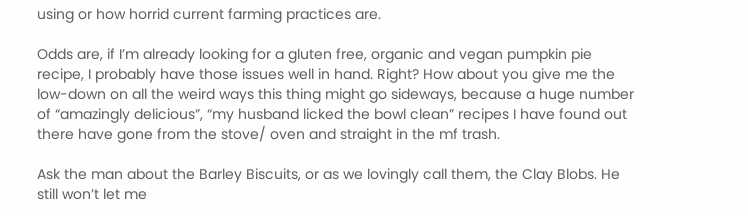using or how horrid current farming practices are.

Odds are, if I’m already looking for a gluten free, organic and vegan pumpkin pie recipe, I probably have those issues well in hand. Right? How about you give me the low-down on all the weird ways this thing might go sideways, because a huge number of “amazingly delicious”, “my husband licked the bowl clean” recipes I have found out there have gone from the stove/ oven and straight in the mf trash.

Ask the man about the Barley Biscuits, or as we lovingly call them, the Clay Blobs. He still won’t let me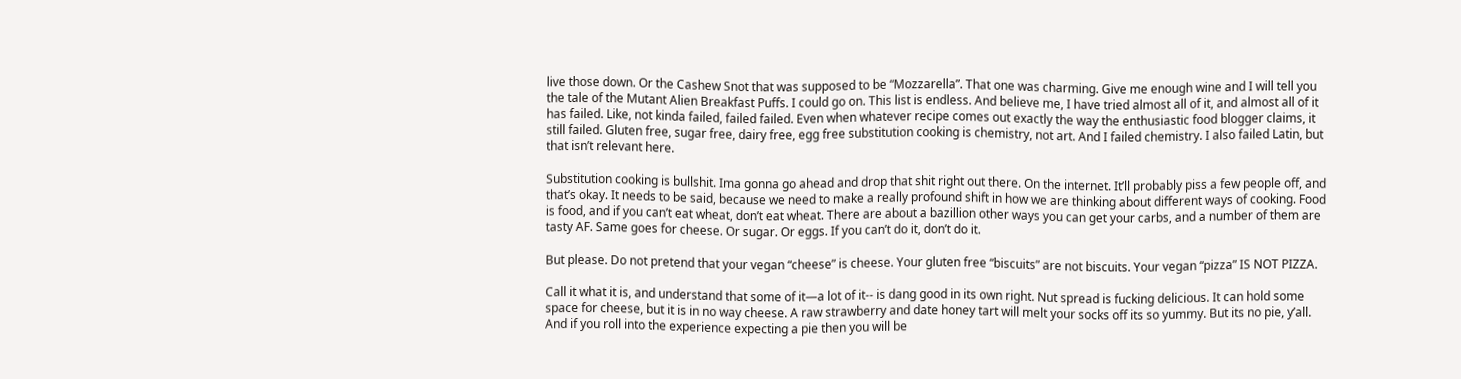live those down. Or the Cashew Snot that was supposed to be “Mozzarella”. That one was charming. Give me enough wine and I will tell you the tale of the Mutant Alien Breakfast Puffs. I could go on. This list is endless. And believe me, I have tried almost all of it, and almost all of it has failed. Like, not kinda failed, failed failed. Even when whatever recipe comes out exactly the way the enthusiastic food blogger claims, it still failed. Gluten free, sugar free, dairy free, egg free substitution cooking is chemistry, not art. And I failed chemistry. I also failed Latin, but that isn’t relevant here.

Substitution cooking is bullshit. Ima gonna go ahead and drop that shit right out there. On the internet. It’ll probably piss a few people off, and that’s okay. It needs to be said, because we need to make a really profound shift in how we are thinking about different ways of cooking. Food is food, and if you can’t eat wheat, don’t eat wheat. There are about a bazillion other ways you can get your carbs, and a number of them are tasty AF. Same goes for cheese. Or sugar. Or eggs. If you can’t do it, don’t do it.

But please. Do not pretend that your vegan “cheese” is cheese. Your gluten free “biscuits” are not biscuits. Your vegan “pizza” IS NOT PIZZA.

Call it what it is, and understand that some of it—a lot of it-- is dang good in its own right. Nut spread is fucking delicious. It can hold some space for cheese, but it is in no way cheese. A raw strawberry and date honey tart will melt your socks off its so yummy. But its no pie, y’all. And if you roll into the experience expecting a pie then you will be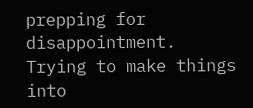prepping for disappointment. Trying to make things into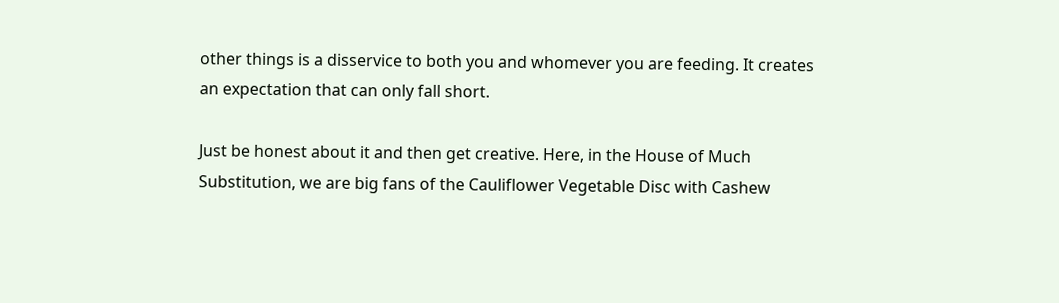other things is a disservice to both you and whomever you are feeding. It creates an expectation that can only fall short.

Just be honest about it and then get creative. Here, in the House of Much Substitution, we are big fans of the Cauliflower Vegetable Disc with Cashew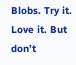Blobs. Try it. Love it. But don’t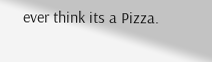ever think its a Pizza.